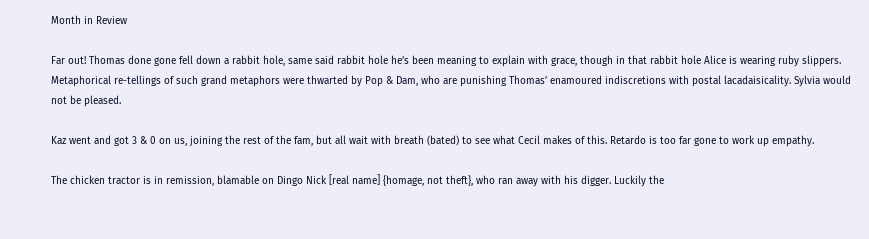Month in Review

Far out! Thomas done gone fell down a rabbit hole, same said rabbit hole he’s been meaning to explain with grace, though in that rabbit hole Alice is wearing ruby slippers. Metaphorical re-tellings of such grand metaphors were thwarted by Pop & Dam, who are punishing Thomas’ enamoured indiscretions with postal lacadaisicality. Sylvia would not be pleased.

Kaz went and got 3 & 0 on us, joining the rest of the fam, but all wait with breath (bated) to see what Cecil makes of this. Retardo is too far gone to work up empathy.

The chicken tractor is in remission, blamable on Dingo Nick [real name] {homage, not theft}, who ran away with his digger. Luckily the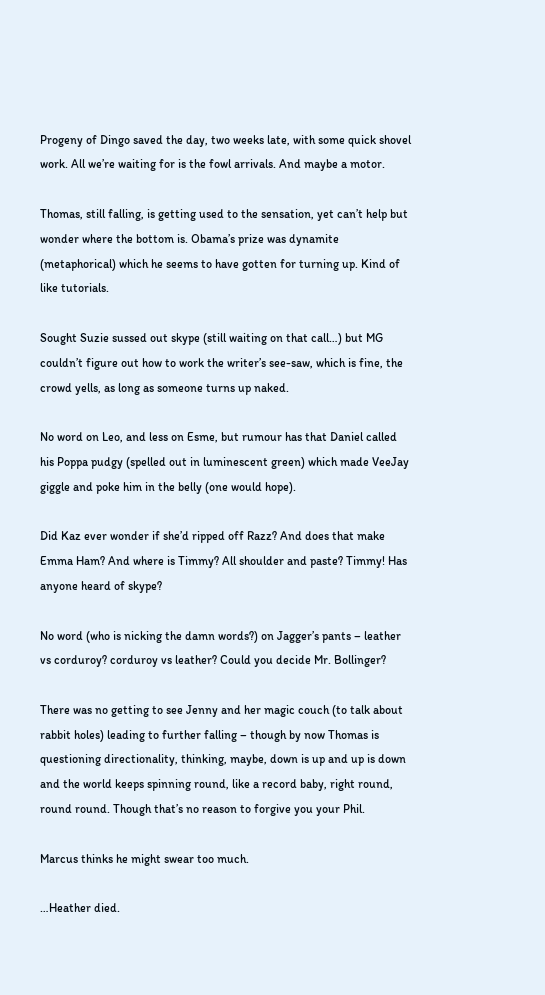Progeny of Dingo saved the day, two weeks late, with some quick shovel work. All we’re waiting for is the fowl arrivals. And maybe a motor.

Thomas, still falling, is getting used to the sensation, yet can’t help but wonder where the bottom is. Obama’s prize was dynamite (metaphorical) which he seems to have gotten for turning up. Kind of like tutorials.

Sought Suzie sussed out skype (still waiting on that call…) but MG couldn’t figure out how to work the writer’s see-saw, which is fine, the crowd yells, as long as someone turns up naked.

No word on Leo, and less on Esme, but rumour has that Daniel called his Poppa pudgy (spelled out in luminescent green) which made VeeJay giggle and poke him in the belly (one would hope).

Did Kaz ever wonder if she’d ripped off Razz? And does that make Emma Ham? And where is Timmy? All shoulder and paste? Timmy! Has anyone heard of skype?

No word (who is nicking the damn words?) on Jagger’s pants – leather vs corduroy? corduroy vs leather? Could you decide Mr. Bollinger?

There was no getting to see Jenny and her magic couch (to talk about rabbit holes) leading to further falling – though by now Thomas is questioning directionality, thinking, maybe, down is up and up is down and the world keeps spinning round, like a record baby, right round, round round. Though that’s no reason to forgive you your Phil.

Marcus thinks he might swear too much.

…Heather died.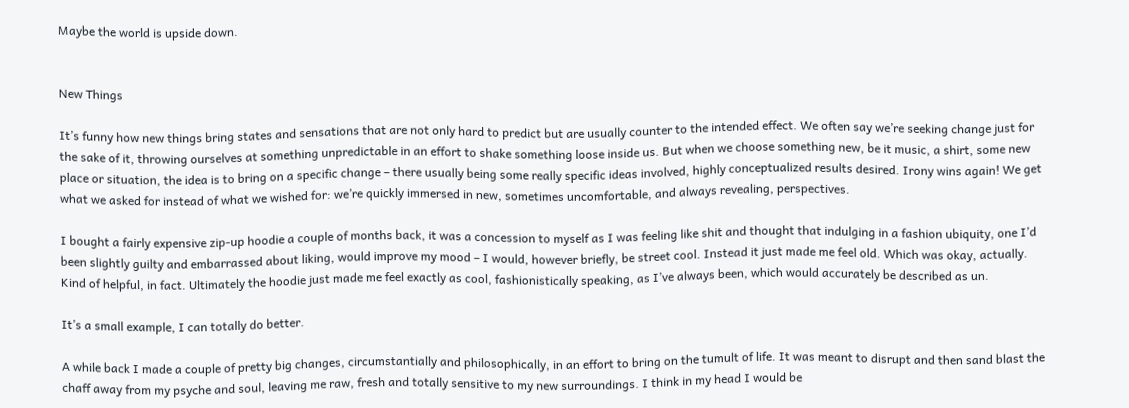Maybe the world is upside down.


New Things

It’s funny how new things bring states and sensations that are not only hard to predict but are usually counter to the intended effect. We often say we’re seeking change just for the sake of it, throwing ourselves at something unpredictable in an effort to shake something loose inside us. But when we choose something new, be it music, a shirt, some new place or situation, the idea is to bring on a specific change – there usually being some really specific ideas involved, highly conceptualized results desired. Irony wins again! We get what we asked for instead of what we wished for: we’re quickly immersed in new, sometimes uncomfortable, and always revealing, perspectives.

I bought a fairly expensive zip-up hoodie a couple of months back, it was a concession to myself as I was feeling like shit and thought that indulging in a fashion ubiquity, one I’d been slightly guilty and embarrassed about liking, would improve my mood – I would, however briefly, be street cool. Instead it just made me feel old. Which was okay, actually. Kind of helpful, in fact. Ultimately the hoodie just made me feel exactly as cool, fashionistically speaking, as I’ve always been, which would accurately be described as un.

It’s a small example, I can totally do better.

A while back I made a couple of pretty big changes, circumstantially and philosophically, in an effort to bring on the tumult of life. It was meant to disrupt and then sand blast the chaff away from my psyche and soul, leaving me raw, fresh and totally sensitive to my new surroundings. I think in my head I would be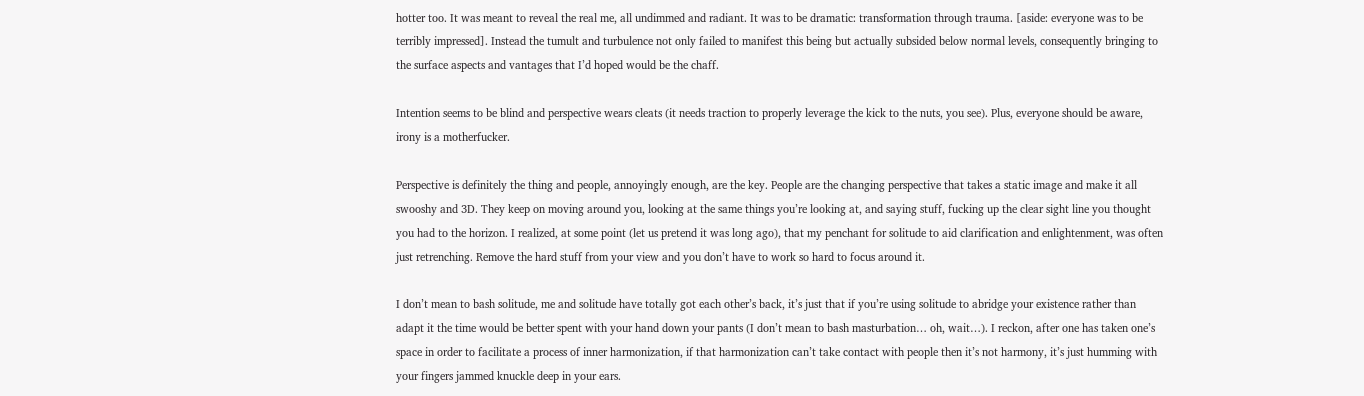hotter too. It was meant to reveal the real me, all undimmed and radiant. It was to be dramatic: transformation through trauma. [aside: everyone was to be terribly impressed]. Instead the tumult and turbulence not only failed to manifest this being but actually subsided below normal levels, consequently bringing to the surface aspects and vantages that I’d hoped would be the chaff.

Intention seems to be blind and perspective wears cleats (it needs traction to properly leverage the kick to the nuts, you see). Plus, everyone should be aware, irony is a motherfucker.

Perspective is definitely the thing and people, annoyingly enough, are the key. People are the changing perspective that takes a static image and make it all swooshy and 3D. They keep on moving around you, looking at the same things you’re looking at, and saying stuff, fucking up the clear sight line you thought you had to the horizon. I realized, at some point (let us pretend it was long ago), that my penchant for solitude to aid clarification and enlightenment, was often just retrenching. Remove the hard stuff from your view and you don’t have to work so hard to focus around it.

I don’t mean to bash solitude, me and solitude have totally got each other’s back, it’s just that if you’re using solitude to abridge your existence rather than adapt it the time would be better spent with your hand down your pants (I don’t mean to bash masturbation… oh, wait…). I reckon, after one has taken one’s space in order to facilitate a process of inner harmonization, if that harmonization can’t take contact with people then it’s not harmony, it’s just humming with your fingers jammed knuckle deep in your ears.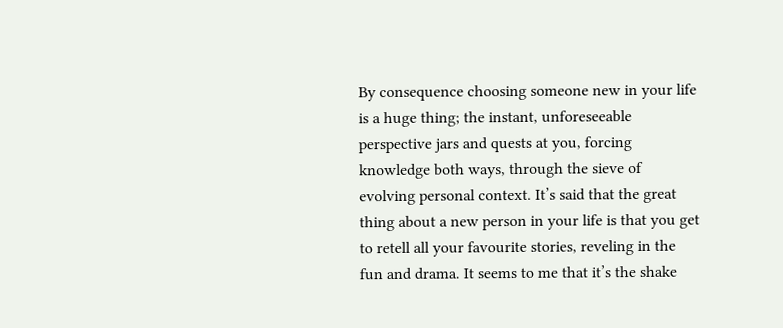By consequence choosing someone new in your life is a huge thing; the instant, unforeseeable perspective jars and quests at you, forcing knowledge both ways, through the sieve of evolving personal context. It’s said that the great thing about a new person in your life is that you get to retell all your favourite stories, reveling in the fun and drama. It seems to me that it’s the shake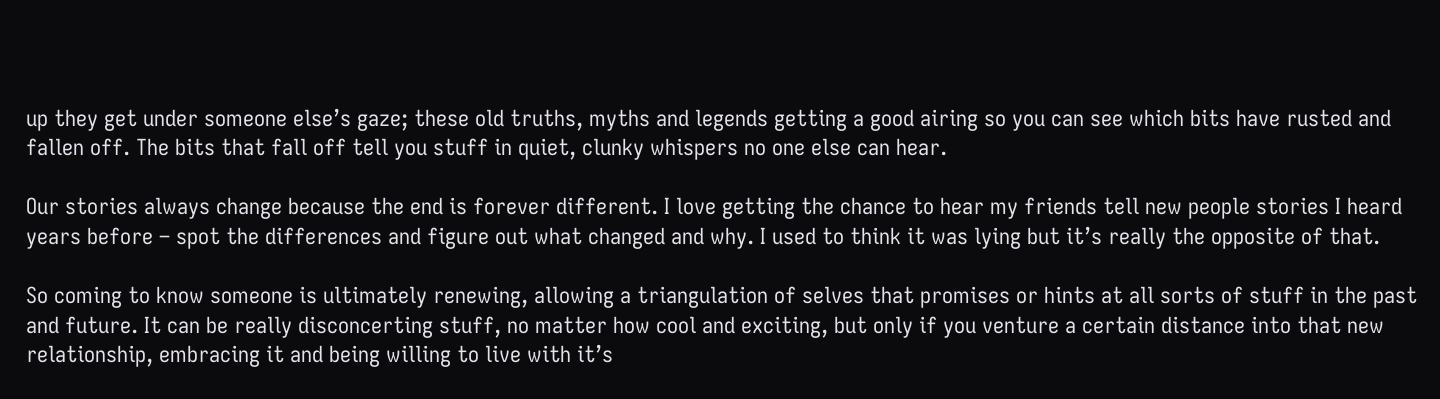up they get under someone else’s gaze; these old truths, myths and legends getting a good airing so you can see which bits have rusted and fallen off. The bits that fall off tell you stuff in quiet, clunky whispers no one else can hear.

Our stories always change because the end is forever different. I love getting the chance to hear my friends tell new people stories I heard years before – spot the differences and figure out what changed and why. I used to think it was lying but it’s really the opposite of that.

So coming to know someone is ultimately renewing, allowing a triangulation of selves that promises or hints at all sorts of stuff in the past and future. It can be really disconcerting stuff, no matter how cool and exciting, but only if you venture a certain distance into that new relationship, embracing it and being willing to live with it’s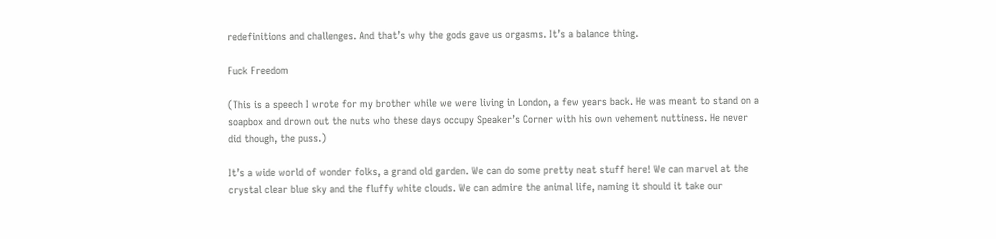redefinitions and challenges. And that’s why the gods gave us orgasms. It’s a balance thing.

Fuck Freedom

(This is a speech I wrote for my brother while we were living in London, a few years back. He was meant to stand on a soapbox and drown out the nuts who these days occupy Speaker’s Corner with his own vehement nuttiness. He never did though, the puss.)

It’s a wide world of wonder folks, a grand old garden. We can do some pretty neat stuff here! We can marvel at the crystal clear blue sky and the fluffy white clouds. We can admire the animal life, naming it should it take our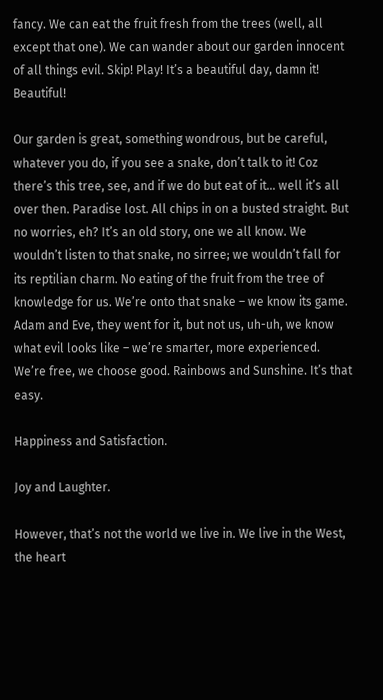fancy. We can eat the fruit fresh from the trees (well, all except that one). We can wander about our garden innocent of all things evil. Skip! Play! It’s a beautiful day, damn it! Beautiful!

Our garden is great, something wondrous, but be careful, whatever you do, if you see a snake, don’t talk to it! Coz there’s this tree, see, and if we do but eat of it… well it’s all over then. Paradise lost. All chips in on a busted straight. But no worries, eh? It’s an old story, one we all know. We wouldn’t listen to that snake, no sirree; we wouldn’t fall for its reptilian charm. No eating of the fruit from the tree of knowledge for us. We’re onto that snake – we know its game. Adam and Eve, they went for it, but not us, uh-uh, we know what evil looks like – we’re smarter, more experienced. We’re free, we choose good. Rainbows and Sunshine. It’s that easy.

Happiness and Satisfaction.

Joy and Laughter.

However, that’s not the world we live in. We live in the West, the heart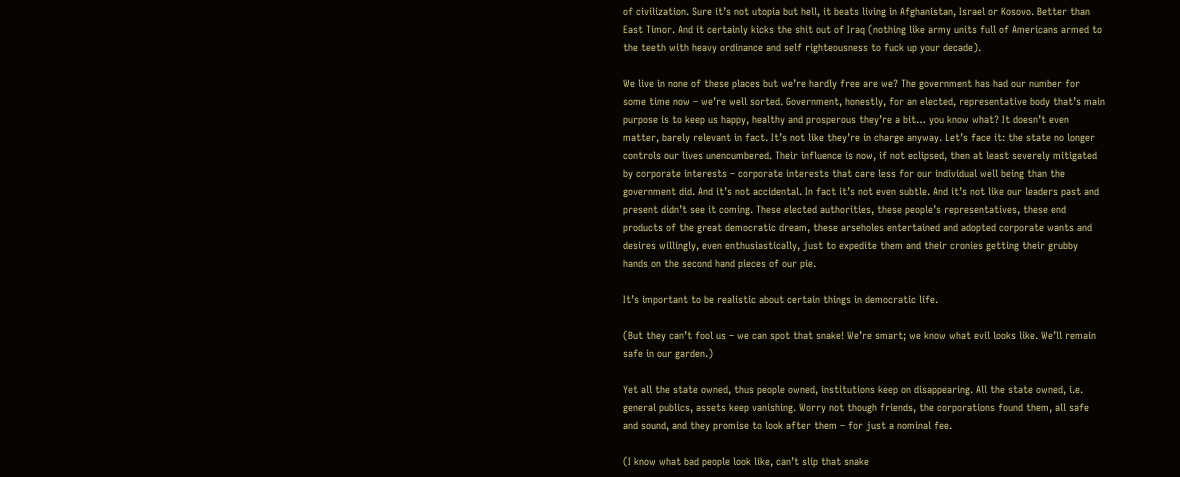of civilization. Sure it’s not utopia but hell, it beats living in Afghanistan, Israel or Kosovo. Better than East Timor. And it certainly kicks the shit out of Iraq (nothing like army units full of Americans armed to the teeth with heavy ordinance and self righteousness to fuck up your decade).

We live in none of these places but we’re hardly free are we? The government has had our number for some time now – we’re well sorted. Government, honestly, for an elected, representative body that’s main purpose is to keep us happy, healthy and prosperous they’re a bit… you know what? It doesn’t even matter, barely relevant in fact. It’s not like they’re in charge anyway. Let’s face it: the state no longer controls our lives unencumbered. Their influence is now, if not eclipsed, then at least severely mitigated by corporate interests – corporate interests that care less for our individual well being than the government did. And it’s not accidental. In fact it’s not even subtle. And it’s not like our leaders past and present didn’t see it coming. These elected authorities, these people’s representatives, these end products of the great democratic dream, these arseholes entertained and adopted corporate wants and desires willingly, even enthusiastically, just to expedite them and their cronies getting their grubby hands on the second hand pieces of our pie.

It’s important to be realistic about certain things in democratic life.

(But they can’t fool us – we can spot that snake! We’re smart; we know what evil looks like. We’ll remain safe in our garden.)

Yet all the state owned, thus people owned, institutions keep on disappearing. All the state owned, i.e. general publics, assets keep vanishing. Worry not though friends, the corporations found them, all safe and sound, and they promise to look after them – for just a nominal fee.

(I know what bad people look like, can’t slip that snake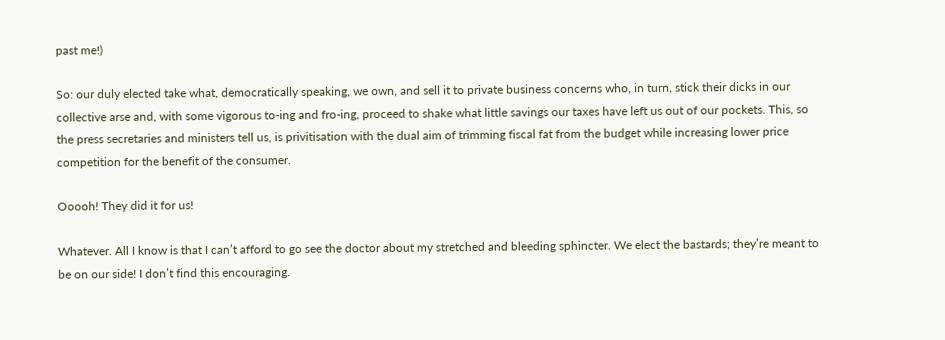past me!)

So: our duly elected take what, democratically speaking, we own, and sell it to private business concerns who, in turn, stick their dicks in our collective arse and, with some vigorous to-ing and fro-ing, proceed to shake what little savings our taxes have left us out of our pockets. This, so the press secretaries and ministers tell us, is privitisation with the dual aim of trimming fiscal fat from the budget while increasing lower price competition for the benefit of the consumer.

Ooooh! They did it for us!

Whatever. All I know is that I can’t afford to go see the doctor about my stretched and bleeding sphincter. We elect the bastards; they’re meant to be on our side! I don’t find this encouraging.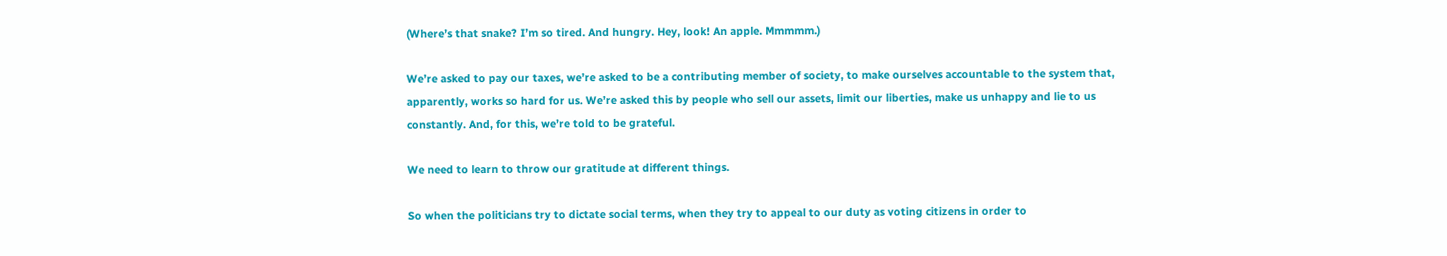(Where’s that snake? I’m so tired. And hungry. Hey, look! An apple. Mmmmm.)

We’re asked to pay our taxes, we’re asked to be a contributing member of society, to make ourselves accountable to the system that, apparently, works so hard for us. We’re asked this by people who sell our assets, limit our liberties, make us unhappy and lie to us constantly. And, for this, we’re told to be grateful.

We need to learn to throw our gratitude at different things.

So when the politicians try to dictate social terms, when they try to appeal to our duty as voting citizens in order to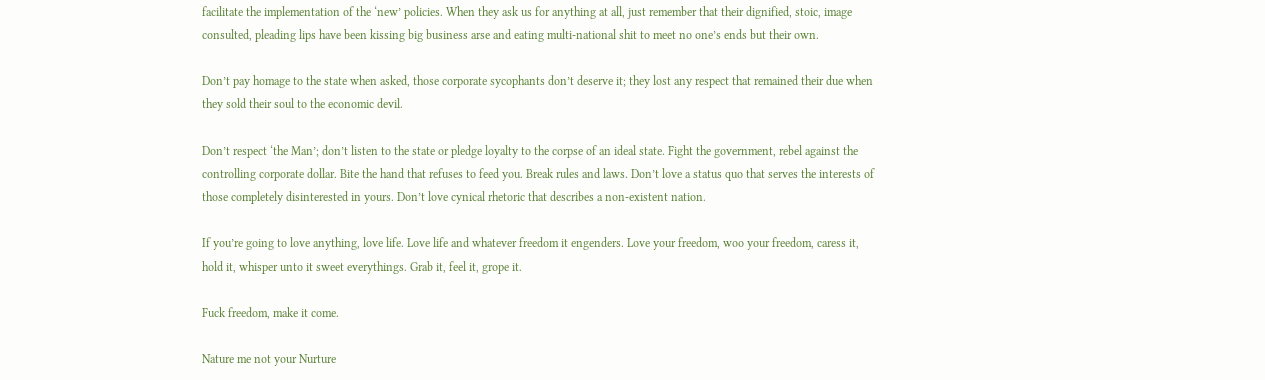facilitate the implementation of the ‘new’ policies. When they ask us for anything at all, just remember that their dignified, stoic, image consulted, pleading lips have been kissing big business arse and eating multi-national shit to meet no one’s ends but their own.

Don’t pay homage to the state when asked, those corporate sycophants don’t deserve it; they lost any respect that remained their due when they sold their soul to the economic devil.

Don’t respect ‘the Man’; don’t listen to the state or pledge loyalty to the corpse of an ideal state. Fight the government, rebel against the controlling corporate dollar. Bite the hand that refuses to feed you. Break rules and laws. Don’t love a status quo that serves the interests of those completely disinterested in yours. Don’t love cynical rhetoric that describes a non-existent nation.

If you’re going to love anything, love life. Love life and whatever freedom it engenders. Love your freedom, woo your freedom, caress it, hold it, whisper unto it sweet everythings. Grab it, feel it, grope it.

Fuck freedom, make it come.

Nature me not your Nurture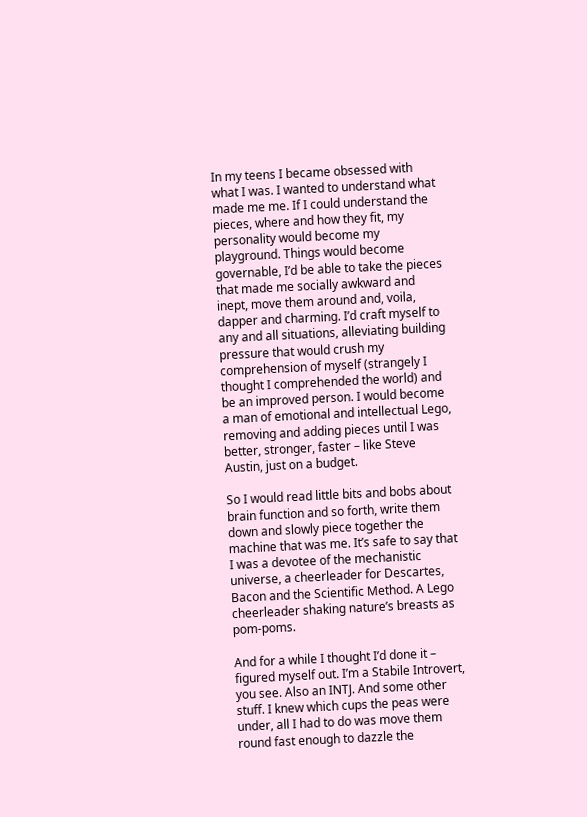In my teens I became obsessed with what I was. I wanted to understand what made me me. If I could understand the pieces, where and how they fit, my personality would become my playground. Things would become governable, I’d be able to take the pieces that made me socially awkward and inept, move them around and, voila, dapper and charming. I’d craft myself to any and all situations, alleviating building pressure that would crush my comprehension of myself (strangely I thought I comprehended the world) and be an improved person. I would become a man of emotional and intellectual Lego, removing and adding pieces until I was better, stronger, faster – like Steve Austin, just on a budget.

So I would read little bits and bobs about brain function and so forth, write them down and slowly piece together the machine that was me. It’s safe to say that I was a devotee of the mechanistic universe, a cheerleader for Descartes, Bacon and the Scientific Method. A Lego cheerleader shaking nature’s breasts as pom-poms.

And for a while I thought I’d done it – figured myself out. I’m a Stabile Introvert, you see. Also an INTJ. And some other stuff. I knew which cups the peas were under, all I had to do was move them round fast enough to dazzle the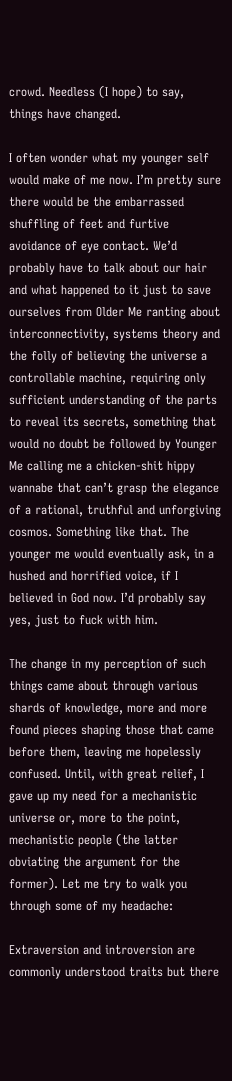crowd. Needless (I hope) to say, things have changed.

I often wonder what my younger self would make of me now. I’m pretty sure there would be the embarrassed shuffling of feet and furtive avoidance of eye contact. We’d probably have to talk about our hair and what happened to it just to save ourselves from Older Me ranting about interconnectivity, systems theory and the folly of believing the universe a controllable machine, requiring only sufficient understanding of the parts to reveal its secrets, something that would no doubt be followed by Younger Me calling me a chicken-shit hippy wannabe that can’t grasp the elegance of a rational, truthful and unforgiving cosmos. Something like that. The younger me would eventually ask, in a hushed and horrified voice, if I believed in God now. I’d probably say yes, just to fuck with him.

The change in my perception of such things came about through various shards of knowledge, more and more found pieces shaping those that came before them, leaving me hopelessly confused. Until, with great relief, I gave up my need for a mechanistic universe or, more to the point, mechanistic people (the latter obviating the argument for the former). Let me try to walk you through some of my headache:

Extraversion and introversion are commonly understood traits but there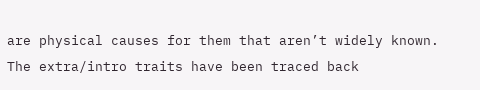are physical causes for them that aren’t widely known. The extra/intro traits have been traced back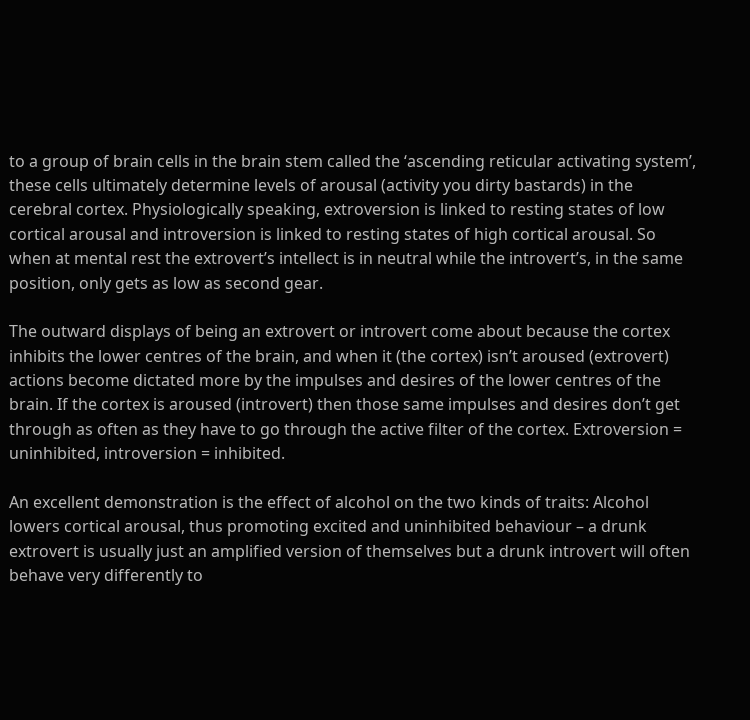to a group of brain cells in the brain stem called the ‘ascending reticular activating system’, these cells ultimately determine levels of arousal (activity you dirty bastards) in the cerebral cortex. Physiologically speaking, extroversion is linked to resting states of low cortical arousal and introversion is linked to resting states of high cortical arousal. So when at mental rest the extrovert’s intellect is in neutral while the introvert’s, in the same position, only gets as low as second gear.

The outward displays of being an extrovert or introvert come about because the cortex inhibits the lower centres of the brain, and when it (the cortex) isn’t aroused (extrovert) actions become dictated more by the impulses and desires of the lower centres of the brain. If the cortex is aroused (introvert) then those same impulses and desires don’t get through as often as they have to go through the active filter of the cortex. Extroversion = uninhibited, introversion = inhibited.

An excellent demonstration is the effect of alcohol on the two kinds of traits: Alcohol lowers cortical arousal, thus promoting excited and uninhibited behaviour – a drunk extrovert is usually just an amplified version of themselves but a drunk introvert will often behave very differently to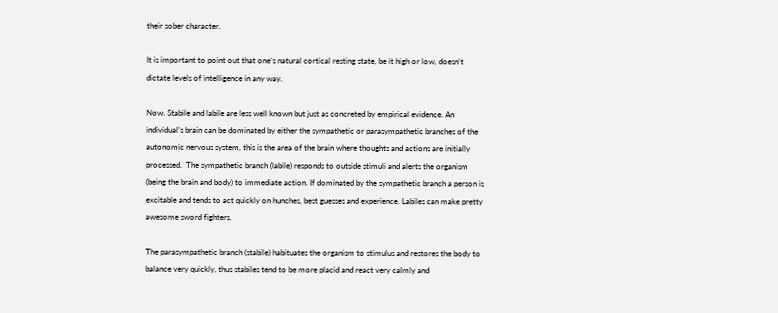their sober character.

It is important to point out that one’s natural cortical resting state, be it high or low, doesn’t dictate levels of intelligence in any way.

Now. Stabile and labile are less well known but just as concreted by empirical evidence. An individual’s brain can be dominated by either the sympathetic or parasympathetic branches of the autonomic nervous system, this is the area of the brain where thoughts and actions are initially processed.  The sympathetic branch (labile) responds to outside stimuli and alerts the organism (being the brain and body) to immediate action. If dominated by the sympathetic branch a person is excitable and tends to act quickly on hunches, best guesses and experience. Labiles can make pretty awesome sword fighters.

The parasympathetic branch (stabile) habituates the organism to stimulus and restores the body to balance very quickly, thus stabiles tend to be more placid and react very calmly and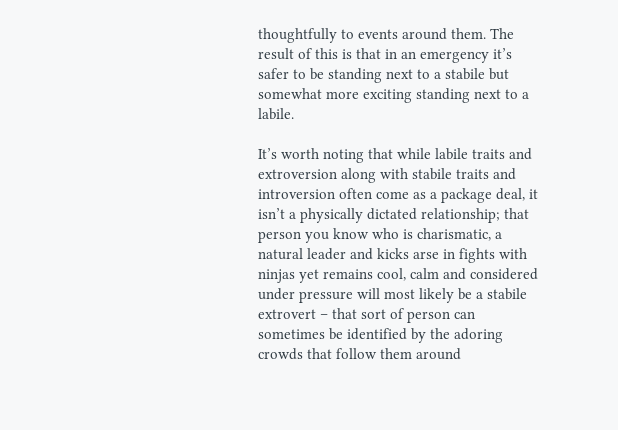thoughtfully to events around them. The result of this is that in an emergency it’s safer to be standing next to a stabile but somewhat more exciting standing next to a labile.

It’s worth noting that while labile traits and extroversion along with stabile traits and introversion often come as a package deal, it isn’t a physically dictated relationship; that person you know who is charismatic, a natural leader and kicks arse in fights with ninjas yet remains cool, calm and considered under pressure will most likely be a stabile extrovert – that sort of person can sometimes be identified by the adoring crowds that follow them around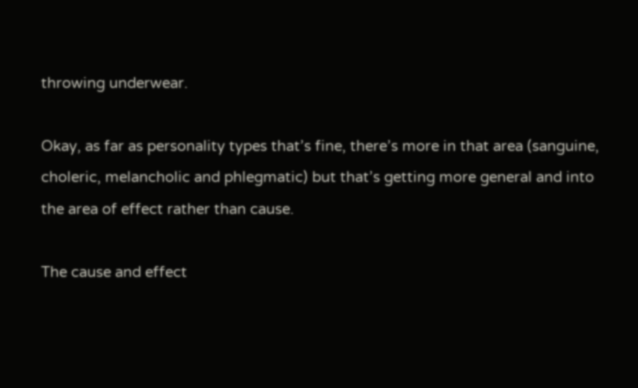throwing underwear.

Okay, as far as personality types that’s fine, there’s more in that area (sanguine, choleric, melancholic and phlegmatic) but that’s getting more general and into the area of effect rather than cause.

The cause and effect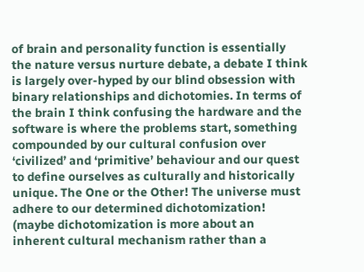of brain and personality function is essentially the nature versus nurture debate, a debate I think is largely over-hyped by our blind obsession with binary relationships and dichotomies. In terms of the brain I think confusing the hardware and the software is where the problems start, something compounded by our cultural confusion over ‘civilized’ and ‘primitive’ behaviour and our quest to define ourselves as culturally and historically unique. The One or the Other! The universe must adhere to our determined dichotomization! (maybe dichotomization is more about an inherent cultural mechanism rather than a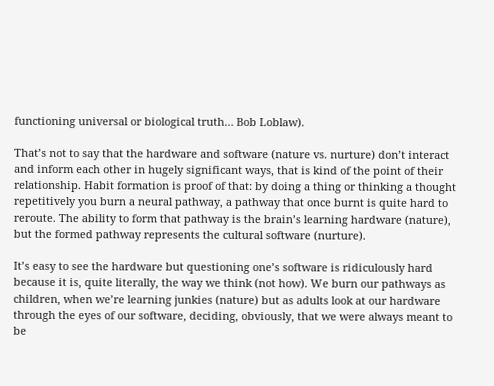functioning universal or biological truth… Bob Loblaw).

That’s not to say that the hardware and software (nature vs. nurture) don’t interact and inform each other in hugely significant ways, that is kind of the point of their relationship. Habit formation is proof of that: by doing a thing or thinking a thought repetitively you burn a neural pathway, a pathway that once burnt is quite hard to reroute. The ability to form that pathway is the brain’s learning hardware (nature), but the formed pathway represents the cultural software (nurture).

It’s easy to see the hardware but questioning one’s software is ridiculously hard because it is, quite literally, the way we think (not how). We burn our pathways as children, when we’re learning junkies (nature) but as adults look at our hardware through the eyes of our software, deciding, obviously, that we were always meant to be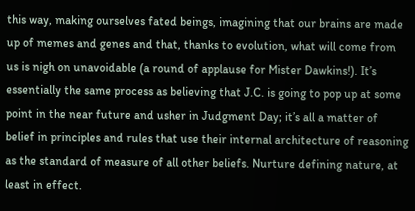this way, making ourselves fated beings, imagining that our brains are made up of memes and genes and that, thanks to evolution, what will come from us is nigh on unavoidable (a round of applause for Mister Dawkins!). It’s essentially the same process as believing that J.C. is going to pop up at some point in the near future and usher in Judgment Day; it’s all a matter of belief in principles and rules that use their internal architecture of reasoning as the standard of measure of all other beliefs. Nurture defining nature, at least in effect.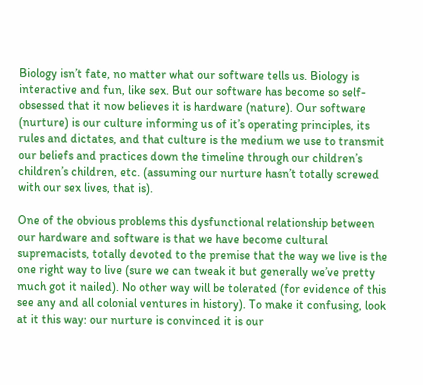Biology isn’t fate, no matter what our software tells us. Biology is interactive and fun, like sex. But our software has become so self-obsessed that it now believes it is hardware (nature). Our software (nurture) is our culture informing us of it’s operating principles, its rules and dictates, and that culture is the medium we use to transmit our beliefs and practices down the timeline through our children’s children’s children, etc. (assuming our nurture hasn’t totally screwed with our sex lives, that is).

One of the obvious problems this dysfunctional relationship between our hardware and software is that we have become cultural supremacists, totally devoted to the premise that the way we live is the one right way to live (sure we can tweak it but generally we’ve pretty much got it nailed). No other way will be tolerated (for evidence of this see any and all colonial ventures in history). To make it confusing, look at it this way: our nurture is convinced it is our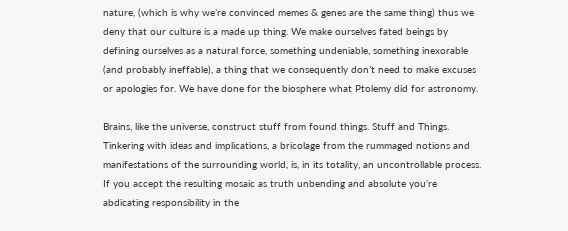nature, (which is why we’re convinced memes & genes are the same thing) thus we deny that our culture is a made up thing. We make ourselves fated beings by defining ourselves as a natural force, something undeniable, something inexorable (and probably ineffable), a thing that we consequently don’t need to make excuses or apologies for. We have done for the biosphere what Ptolemy did for astronomy.

Brains, like the universe, construct stuff from found things. Stuff and Things. Tinkering with ideas and implications, a bricolage from the rummaged notions and manifestations of the surrounding world, is, in its totality, an uncontrollable process. If you accept the resulting mosaic as truth unbending and absolute you’re abdicating responsibility in the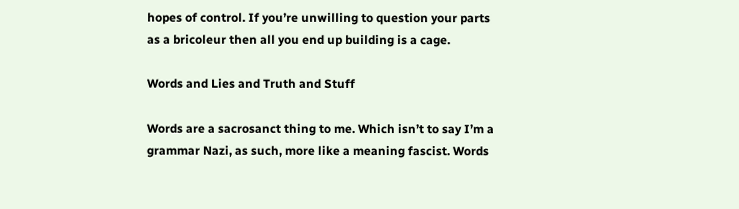hopes of control. If you’re unwilling to question your parts as a bricoleur then all you end up building is a cage.

Words and Lies and Truth and Stuff

Words are a sacrosanct thing to me. Which isn’t to say I’m a grammar Nazi, as such, more like a meaning fascist. Words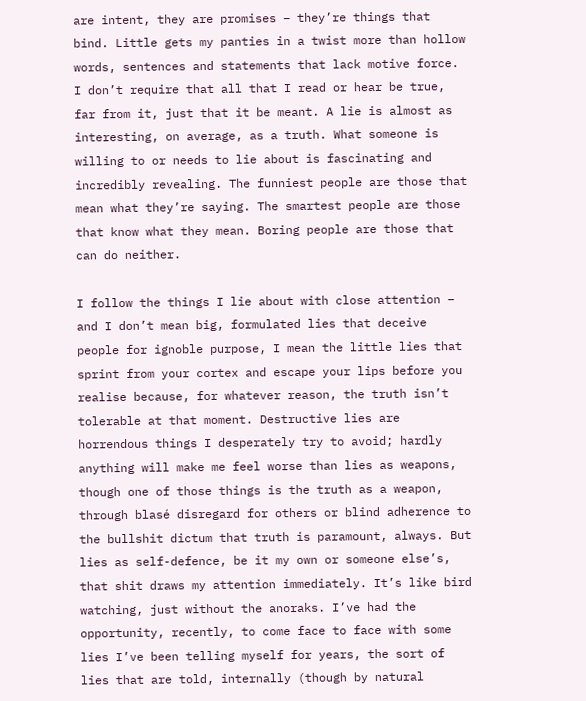are intent, they are promises – they’re things that bind. Little gets my panties in a twist more than hollow words, sentences and statements that lack motive force. I don’t require that all that I read or hear be true, far from it, just that it be meant. A lie is almost as interesting, on average, as a truth. What someone is willing to or needs to lie about is fascinating and incredibly revealing. The funniest people are those that mean what they’re saying. The smartest people are those that know what they mean. Boring people are those that can do neither.

I follow the things I lie about with close attention – and I don’t mean big, formulated lies that deceive people for ignoble purpose, I mean the little lies that sprint from your cortex and escape your lips before you realise because, for whatever reason, the truth isn’t tolerable at that moment. Destructive lies are horrendous things I desperately try to avoid; hardly anything will make me feel worse than lies as weapons, though one of those things is the truth as a weapon, through blasé disregard for others or blind adherence to the bullshit dictum that truth is paramount, always. But lies as self-defence, be it my own or someone else’s, that shit draws my attention immediately. It’s like bird watching, just without the anoraks. I’ve had the opportunity, recently, to come face to face with some lies I’ve been telling myself for years, the sort of lies that are told, internally (though by natural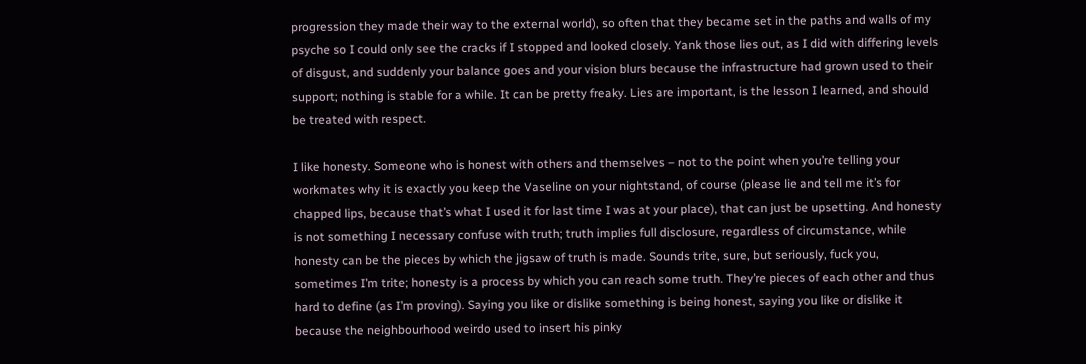progression they made their way to the external world), so often that they became set in the paths and walls of my psyche so I could only see the cracks if I stopped and looked closely. Yank those lies out, as I did with differing levels of disgust, and suddenly your balance goes and your vision blurs because the infrastructure had grown used to their support; nothing is stable for a while. It can be pretty freaky. Lies are important, is the lesson I learned, and should be treated with respect.

I like honesty. Someone who is honest with others and themselves – not to the point when you’re telling your workmates why it is exactly you keep the Vaseline on your nightstand, of course (please lie and tell me it’s for chapped lips, because that’s what I used it for last time I was at your place), that can just be upsetting. And honesty is not something I necessary confuse with truth; truth implies full disclosure, regardless of circumstance, while honesty can be the pieces by which the jigsaw of truth is made. Sounds trite, sure, but seriously, fuck you, sometimes I’m trite; honesty is a process by which you can reach some truth. They’re pieces of each other and thus hard to define (as I’m proving). Saying you like or dislike something is being honest, saying you like or dislike it because the neighbourhood weirdo used to insert his pinky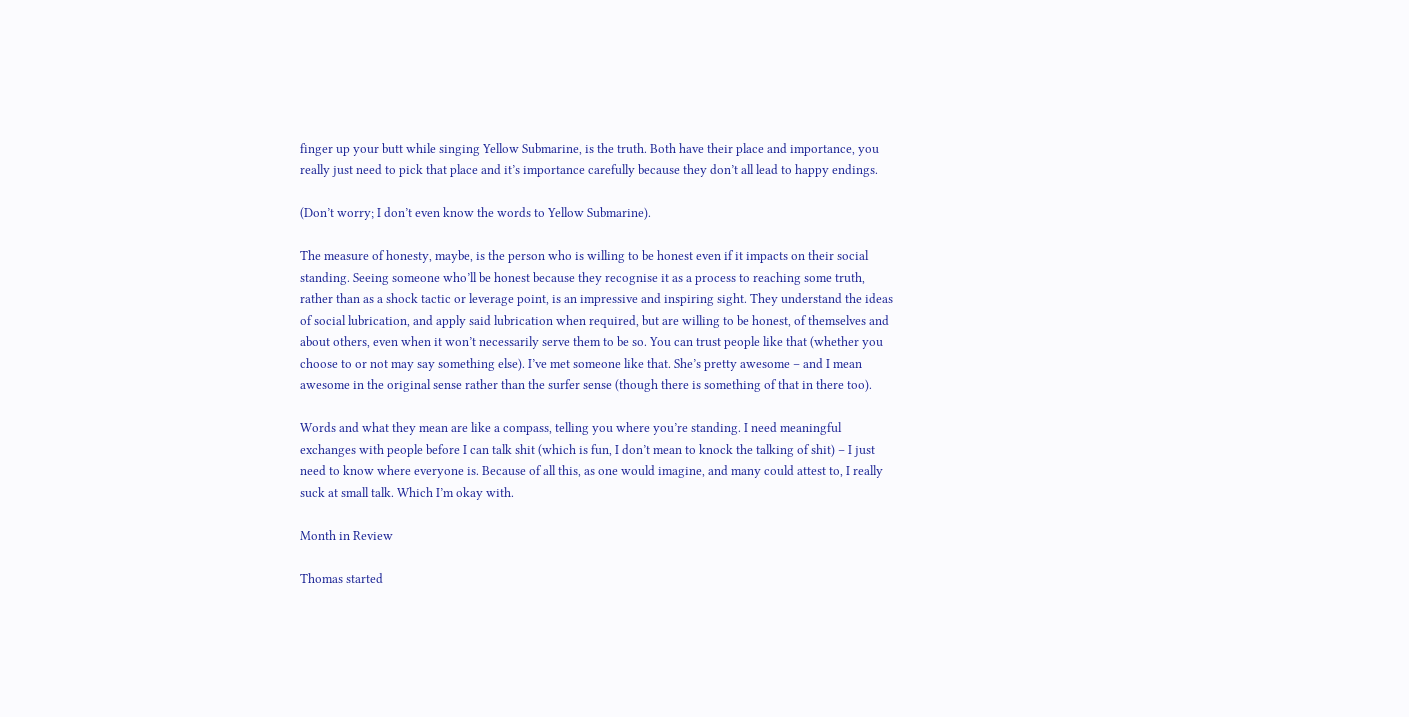finger up your butt while singing Yellow Submarine, is the truth. Both have their place and importance, you really just need to pick that place and it’s importance carefully because they don’t all lead to happy endings.

(Don’t worry; I don’t even know the words to Yellow Submarine).

The measure of honesty, maybe, is the person who is willing to be honest even if it impacts on their social standing. Seeing someone who’ll be honest because they recognise it as a process to reaching some truth, rather than as a shock tactic or leverage point, is an impressive and inspiring sight. They understand the ideas of social lubrication, and apply said lubrication when required, but are willing to be honest, of themselves and about others, even when it won’t necessarily serve them to be so. You can trust people like that (whether you choose to or not may say something else). I’ve met someone like that. She’s pretty awesome – and I mean awesome in the original sense rather than the surfer sense (though there is something of that in there too).

Words and what they mean are like a compass, telling you where you’re standing. I need meaningful exchanges with people before I can talk shit (which is fun, I don’t mean to knock the talking of shit) – I just need to know where everyone is. Because of all this, as one would imagine, and many could attest to, I really suck at small talk. Which I’m okay with.

Month in Review

Thomas started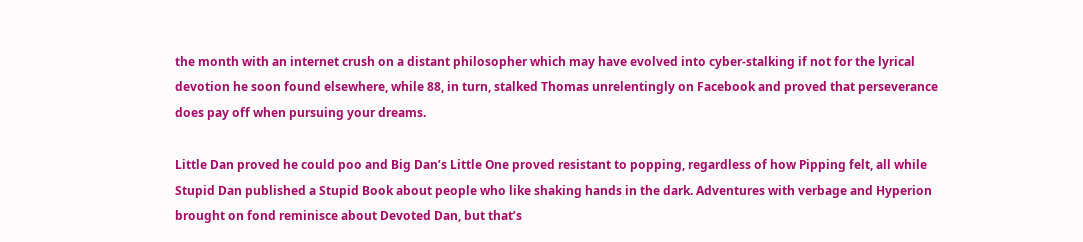the month with an internet crush on a distant philosopher which may have evolved into cyber-stalking if not for the lyrical devotion he soon found elsewhere, while 88, in turn, stalked Thomas unrelentingly on Facebook and proved that perseverance does pay off when pursuing your dreams.

Little Dan proved he could poo and Big Dan’s Little One proved resistant to popping, regardless of how Pipping felt, all while Stupid Dan published a Stupid Book about people who like shaking hands in the dark. Adventures with verbage and Hyperion brought on fond reminisce about Devoted Dan, but that’s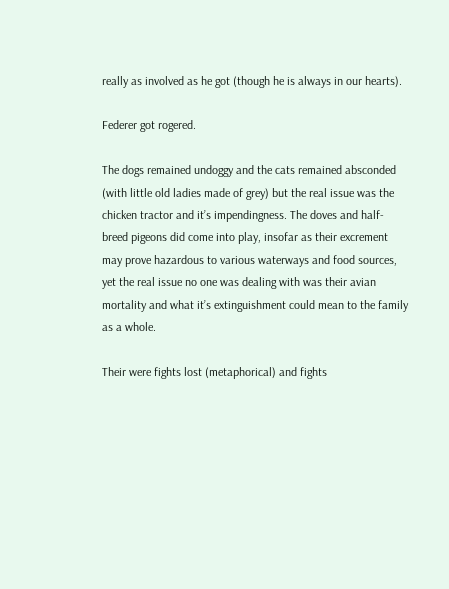really as involved as he got (though he is always in our hearts).

Federer got rogered.

The dogs remained undoggy and the cats remained absconded (with little old ladies made of grey) but the real issue was the chicken tractor and it’s impendingness. The doves and half-breed pigeons did come into play, insofar as their excrement may prove hazardous to various waterways and food sources, yet the real issue no one was dealing with was their avian mortality and what it’s extinguishment could mean to the family as a whole.

Their were fights lost (metaphorical) and fights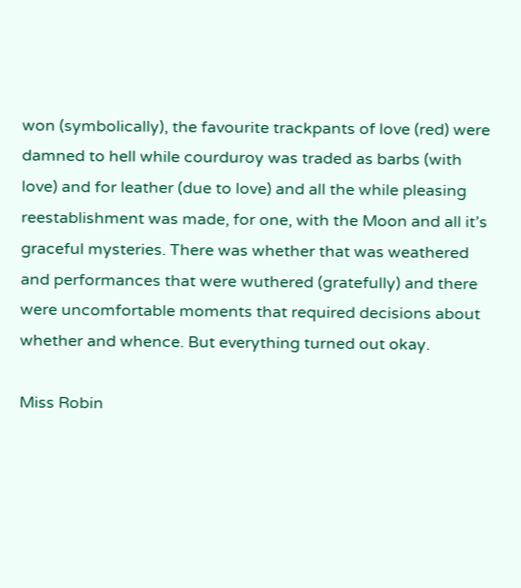won (symbolically), the favourite trackpants of love (red) were damned to hell while courduroy was traded as barbs (with love) and for leather (due to love) and all the while pleasing reestablishment was made, for one, with the Moon and all it’s graceful mysteries. There was whether that was weathered and performances that were wuthered (gratefully) and there were uncomfortable moments that required decisions about whether and whence. But everything turned out okay.

Miss Robin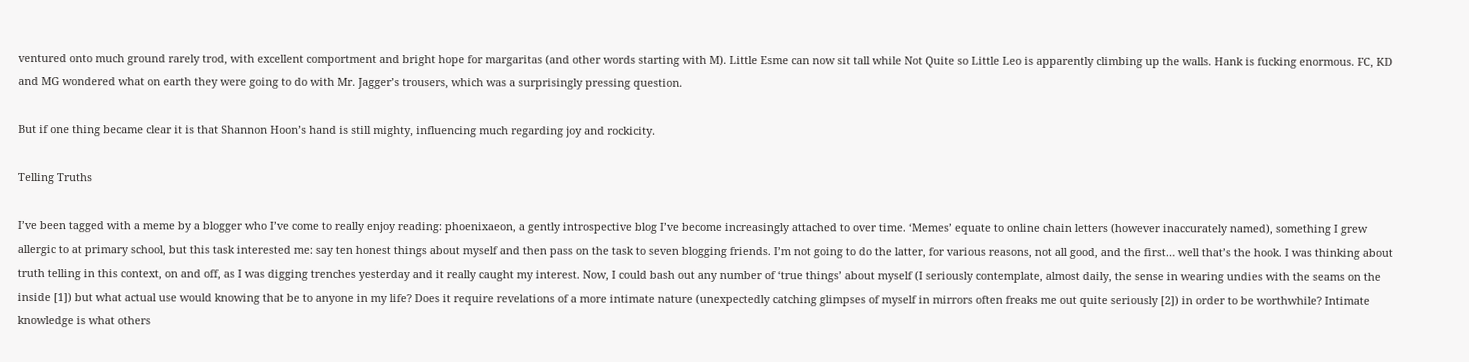ventured onto much ground rarely trod, with excellent comportment and bright hope for margaritas (and other words starting with M). Little Esme can now sit tall while Not Quite so Little Leo is apparently climbing up the walls. Hank is fucking enormous. FC, KD and MG wondered what on earth they were going to do with Mr. Jagger’s trousers, which was a surprisingly pressing question.

But if one thing became clear it is that Shannon Hoon’s hand is still mighty, influencing much regarding joy and rockicity.

Telling Truths

I’ve been tagged with a meme by a blogger who I’ve come to really enjoy reading: phoenixaeon, a gently introspective blog I’ve become increasingly attached to over time. ‘Memes’ equate to online chain letters (however inaccurately named), something I grew allergic to at primary school, but this task interested me: say ten honest things about myself and then pass on the task to seven blogging friends. I’m not going to do the latter, for various reasons, not all good, and the first… well that’s the hook. I was thinking about truth telling in this context, on and off, as I was digging trenches yesterday and it really caught my interest. Now, I could bash out any number of ‘true things’ about myself (I seriously contemplate, almost daily, the sense in wearing undies with the seams on the inside [1]) but what actual use would knowing that be to anyone in my life? Does it require revelations of a more intimate nature (unexpectedly catching glimpses of myself in mirrors often freaks me out quite seriously [2]) in order to be worthwhile? Intimate knowledge is what others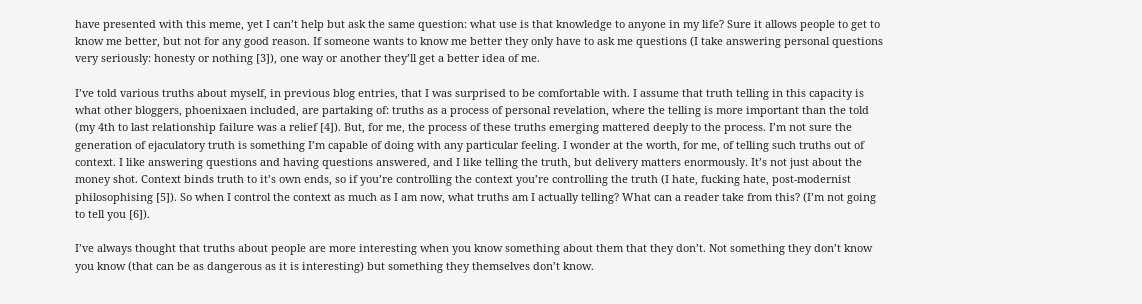have presented with this meme, yet I can’t help but ask the same question: what use is that knowledge to anyone in my life? Sure it allows people to get to know me better, but not for any good reason. If someone wants to know me better they only have to ask me questions (I take answering personal questions very seriously: honesty or nothing [3]), one way or another they’ll get a better idea of me.

I’ve told various truths about myself, in previous blog entries, that I was surprised to be comfortable with. I assume that truth telling in this capacity is what other bloggers, phoenixaen included, are partaking of: truths as a process of personal revelation, where the telling is more important than the told (my 4th to last relationship failure was a relief [4]). But, for me, the process of these truths emerging mattered deeply to the process. I’m not sure the generation of ejaculatory truth is something I’m capable of doing with any particular feeling. I wonder at the worth, for me, of telling such truths out of context. I like answering questions and having questions answered, and I like telling the truth, but delivery matters enormously. It’s not just about the money shot. Context binds truth to it’s own ends, so if you’re controlling the context you’re controlling the truth (I hate, fucking hate, post-modernist philosophising [5]). So when I control the context as much as I am now, what truths am I actually telling? What can a reader take from this? (I’m not going to tell you [6]).

I’ve always thought that truths about people are more interesting when you know something about them that they don’t. Not something they don’t know you know (that can be as dangerous as it is interesting) but something they themselves don’t know.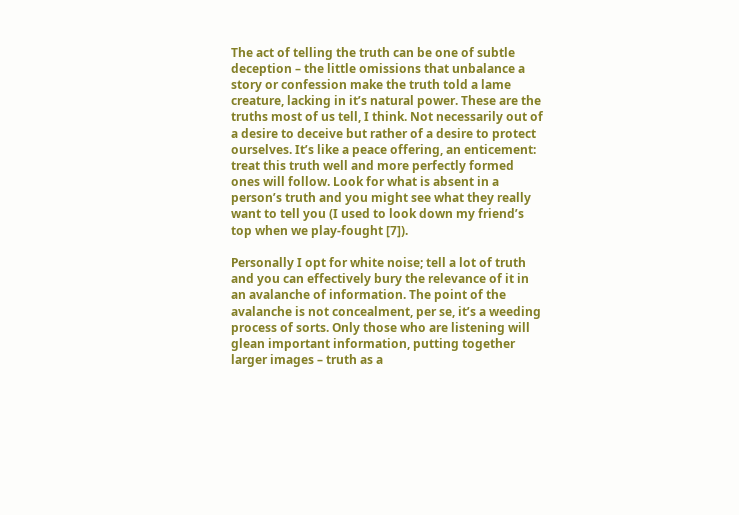The act of telling the truth can be one of subtle deception – the little omissions that unbalance a story or confession make the truth told a lame creature, lacking in it’s natural power. These are the truths most of us tell, I think. Not necessarily out of a desire to deceive but rather of a desire to protect ourselves. It’s like a peace offering, an enticement: treat this truth well and more perfectly formed ones will follow. Look for what is absent in a person’s truth and you might see what they really want to tell you (I used to look down my friend’s top when we play-fought [7]).

Personally I opt for white noise; tell a lot of truth and you can effectively bury the relevance of it in an avalanche of information. The point of the avalanche is not concealment, per se, it’s a weeding process of sorts. Only those who are listening will glean important information, putting together larger images – truth as a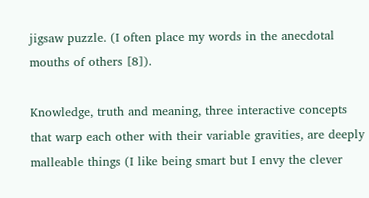jigsaw puzzle. (I often place my words in the anecdotal mouths of others [8]).

Knowledge, truth and meaning, three interactive concepts that warp each other with their variable gravities, are deeply malleable things (I like being smart but I envy the clever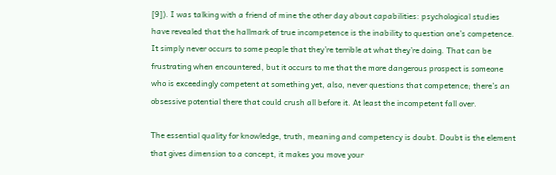[9]). I was talking with a friend of mine the other day about capabilities: psychological studies have revealed that the hallmark of true incompetence is the inability to question one’s competence. It simply never occurs to some people that they’re terrible at what they’re doing. That can be frustrating when encountered, but it occurs to me that the more dangerous prospect is someone who is exceedingly competent at something yet, also, never questions that competence; there’s an obsessive potential there that could crush all before it. At least the incompetent fall over.

The essential quality for knowledge, truth, meaning and competency is doubt. Doubt is the element that gives dimension to a concept, it makes you move your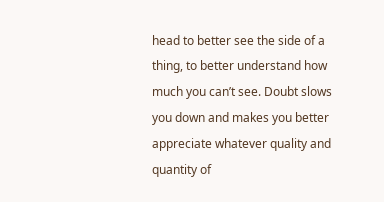head to better see the side of a thing, to better understand how much you can’t see. Doubt slows you down and makes you better appreciate whatever quality and quantity of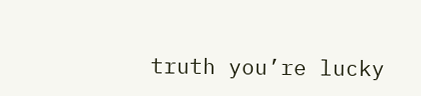truth you’re lucky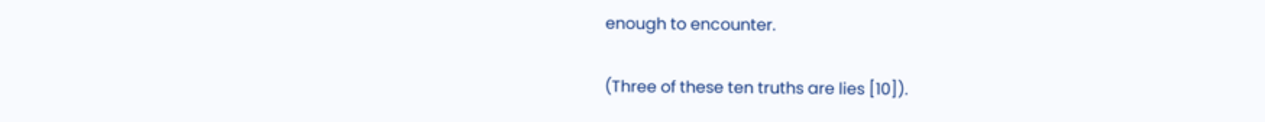enough to encounter.

(Three of these ten truths are lies [10]).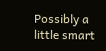Possibly a little smart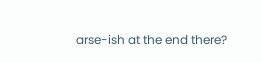arse-ish at the end there?